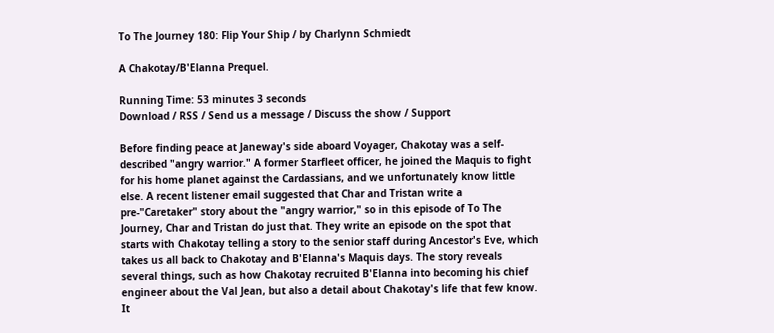To The Journey 180: Flip Your Ship / by Charlynn Schmiedt

A Chakotay/B'Elanna Prequel.

Running Time: 53 minutes 3 seconds
Download / RSS / Send us a message / Discuss the show / Support

Before finding peace at Janeway's side aboard Voyager, Chakotay was a self-described "angry warrior." A former Starfleet officer, he joined the Maquis to fight for his home planet against the Cardassians, and we unfortunately know little else. A recent listener email suggested that Char and Tristan write a pre-"Caretaker" story about the "angry warrior," so in this episode of To The Journey, Char and Tristan do just that. They write an episode on the spot that starts with Chakotay telling a story to the senior staff during Ancestor's Eve, which takes us all back to Chakotay and B'Elanna's Maquis days. The story reveals several things, such as how Chakotay recruited B'Elanna into becoming his chief engineer about the Val Jean, but also a detail about Chakotay's life that few know. It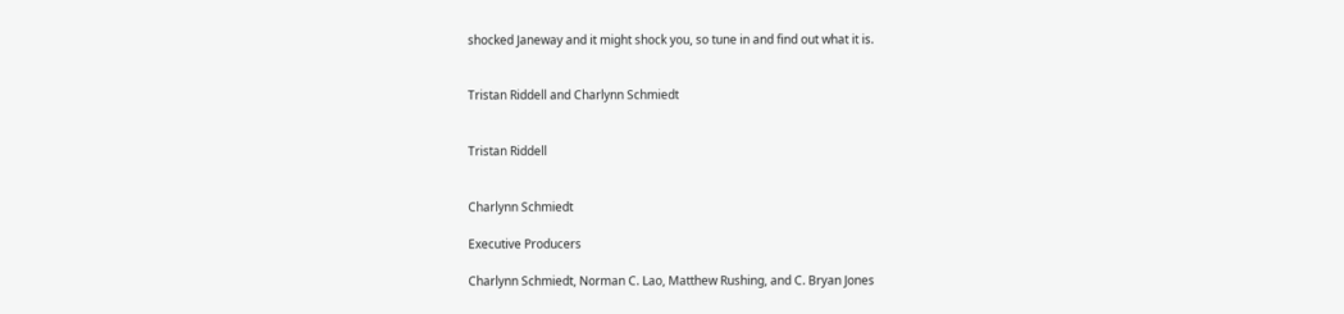shocked Janeway and it might shock you, so tune in and find out what it is.


Tristan Riddell and Charlynn Schmiedt


Tristan Riddell


Charlynn Schmiedt

Executive Producers

Charlynn Schmiedt, Norman C. Lao, Matthew Rushing, and C. Bryan Jones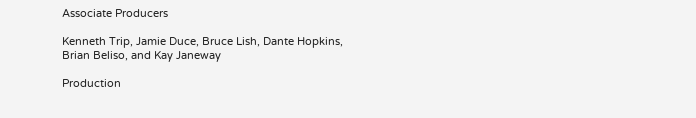Associate Producers

Kenneth Trip, Jamie Duce, Bruce Lish, Dante Hopkins, Brian Beliso, and Kay Janeway

Production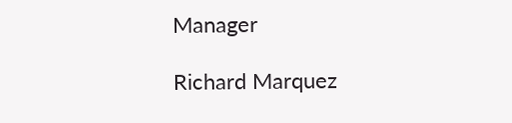Manager

Richard Marquez